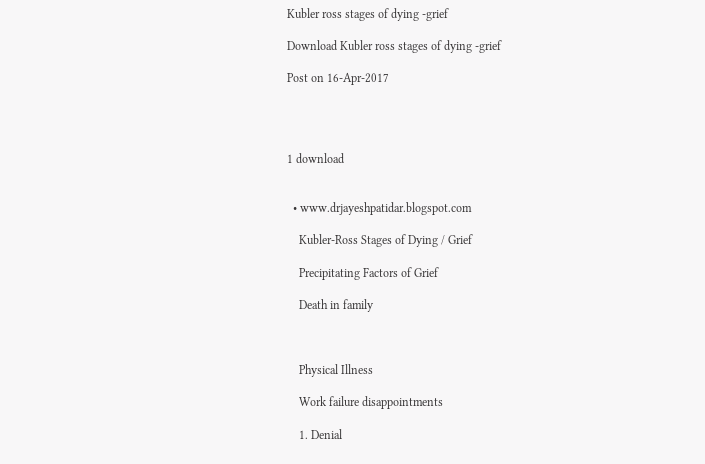Kubler ross stages of dying -grief

Download Kubler ross stages of dying -grief

Post on 16-Apr-2017




1 download


  • www.drjayeshpatidar.blogspot.com

    Kubler-Ross Stages of Dying / Grief

    Precipitating Factors of Grief

    Death in family



    Physical Illness

    Work failure disappointments

    1. Denial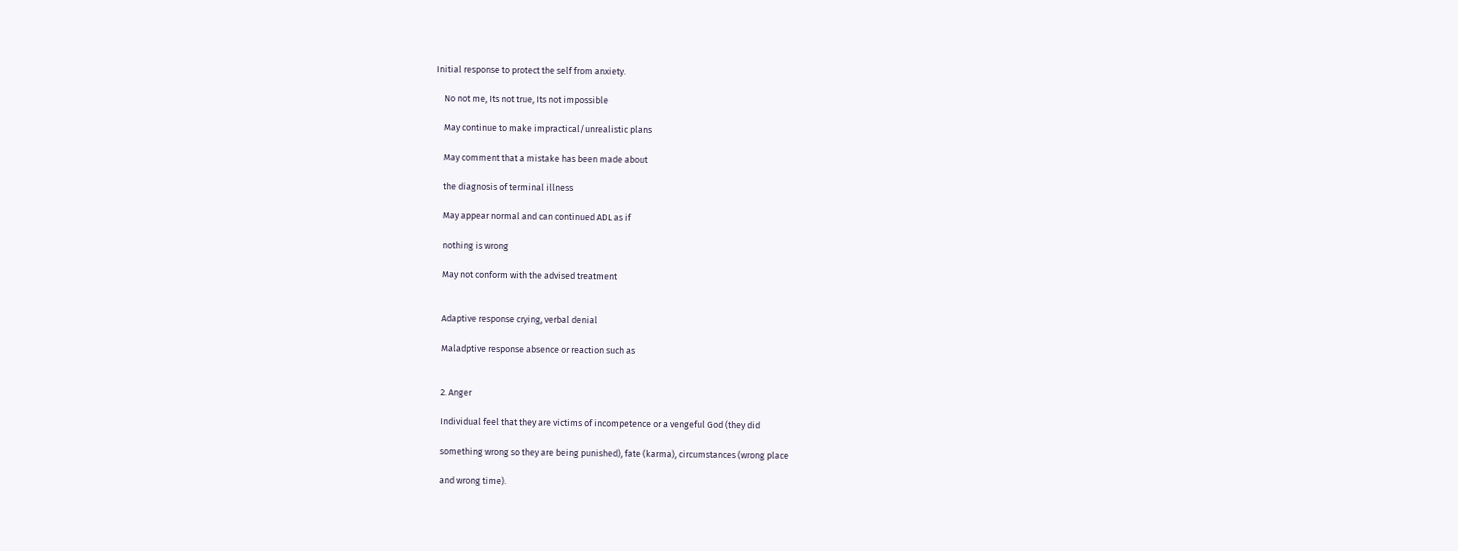Initial response to protect the self from anxiety.

    No not me, Its not true, Its not impossible

    May continue to make impractical/unrealistic plans

    May comment that a mistake has been made about

    the diagnosis of terminal illness

    May appear normal and can continued ADL as if

    nothing is wrong

    May not conform with the advised treatment


    Adaptive response crying, verbal denial

    Maladptive response absence or reaction such as


    2. Anger

    Individual feel that they are victims of incompetence or a vengeful God (they did

    something wrong so they are being punished), fate (karma), circumstances (wrong place

    and wrong time).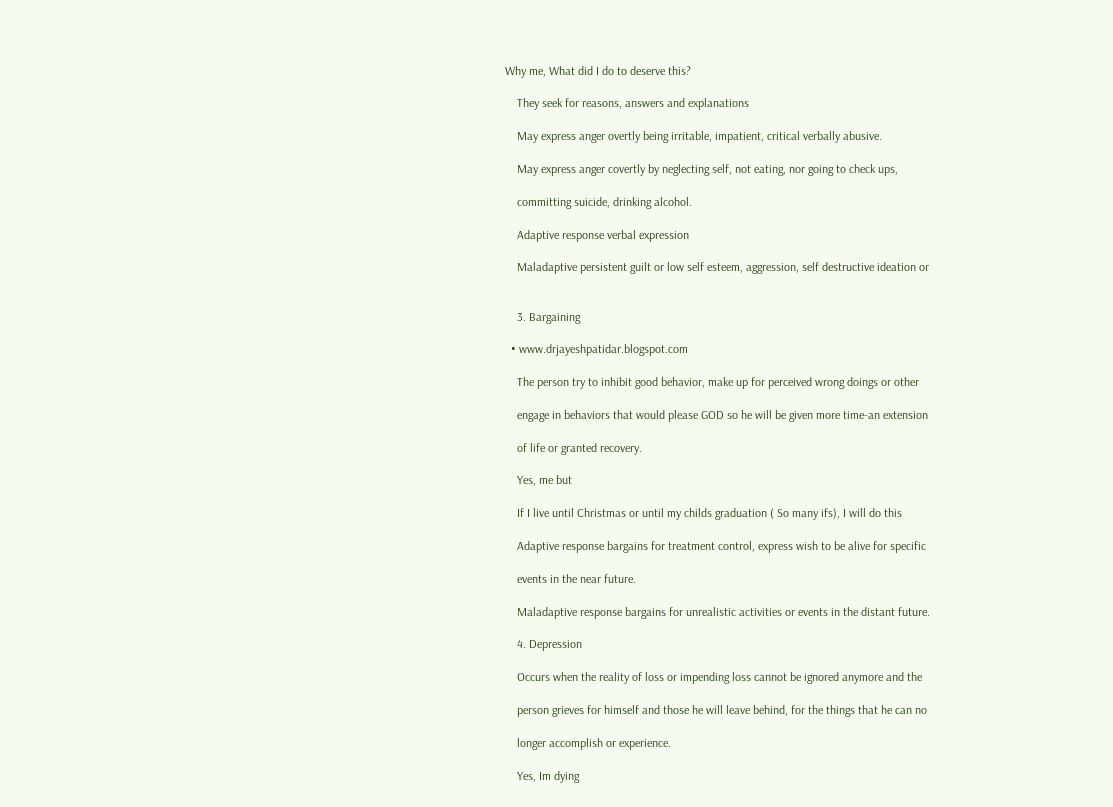Why me, What did I do to deserve this?

    They seek for reasons, answers and explanations

    May express anger overtly being irritable, impatient, critical verbally abusive.

    May express anger covertly by neglecting self, not eating, nor going to check ups,

    committing suicide, drinking alcohol.

    Adaptive response verbal expression

    Maladaptive persistent guilt or low self esteem, aggression, self destructive ideation or


    3. Bargaining

  • www.drjayeshpatidar.blogspot.com

    The person try to inhibit good behavior, make up for perceived wrong doings or other

    engage in behaviors that would please GOD so he will be given more time-an extension

    of life or granted recovery.

    Yes, me but

    If I live until Christmas or until my childs graduation ( So many ifs), I will do this

    Adaptive response bargains for treatment control, express wish to be alive for specific

    events in the near future.

    Maladaptive response bargains for unrealistic activities or events in the distant future.

    4. Depression

    Occurs when the reality of loss or impending loss cannot be ignored anymore and the

    person grieves for himself and those he will leave behind, for the things that he can no

    longer accomplish or experience.

    Yes, Im dying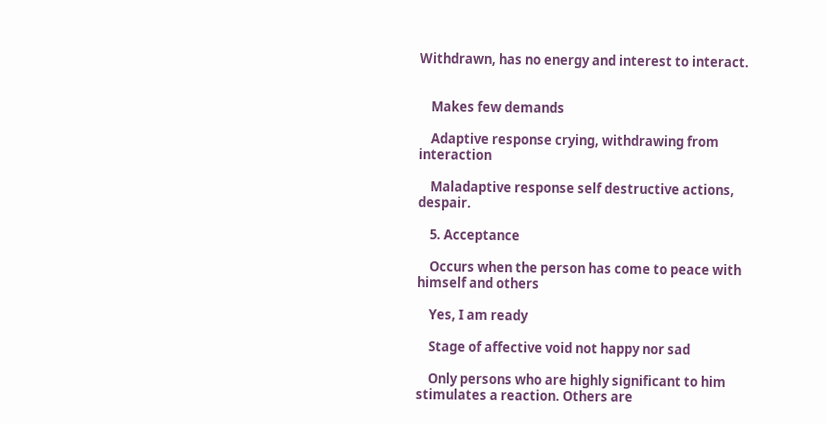Withdrawn, has no energy and interest to interact.


    Makes few demands

    Adaptive response crying, withdrawing from interaction

    Maladaptive response self destructive actions, despair.

    5. Acceptance

    Occurs when the person has come to peace with himself and others

    Yes, I am ready

    Stage of affective void not happy nor sad

    Only persons who are highly significant to him stimulates a reaction. Others are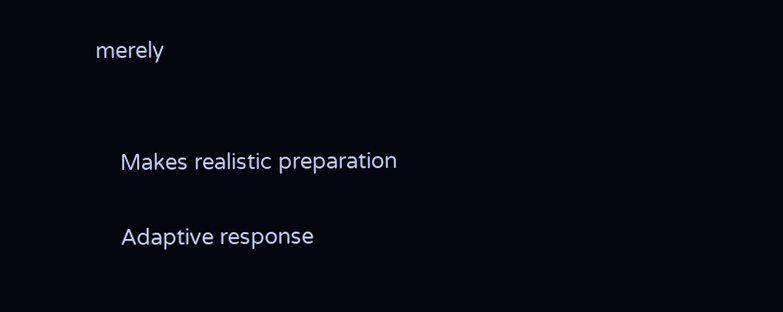merely


    Makes realistic preparation

    Adaptive response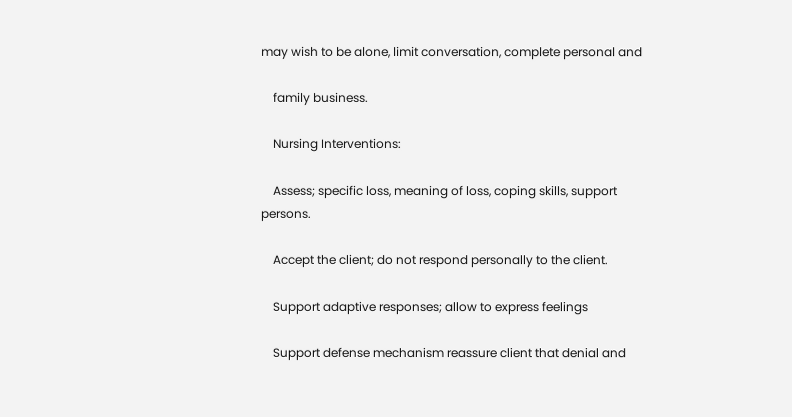may wish to be alone, limit conversation, complete personal and

    family business.

    Nursing Interventions:

    Assess; specific loss, meaning of loss, coping skills, support persons.

    Accept the client; do not respond personally to the client.

    Support adaptive responses; allow to express feelings

    Support defense mechanism reassure client that denial and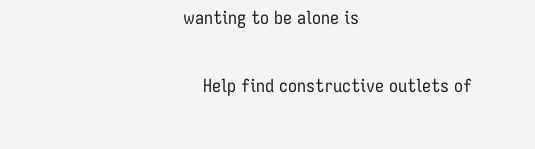wanting to be alone is


    Help find constructive outlets of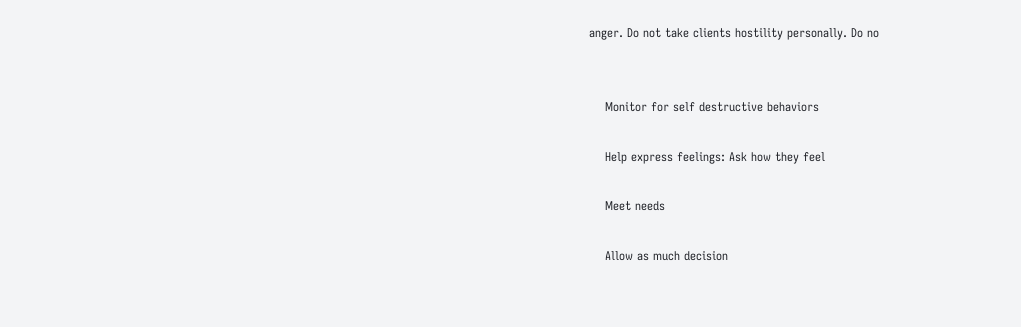anger. Do not take clients hostility personally. Do no


    Monitor for self destructive behaviors

    Help express feelings: Ask how they feel

    Meet needs

    Allow as much decision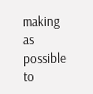making as possible to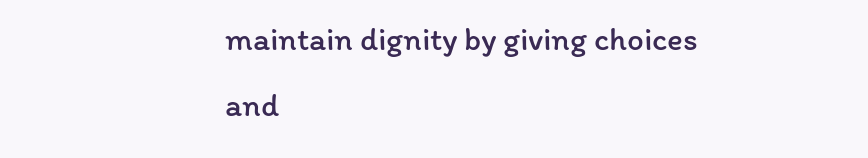maintain dignity by giving choices and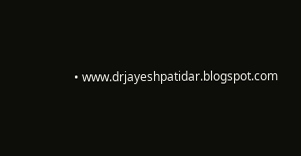• www.drjayeshpatidar.blogspot.com